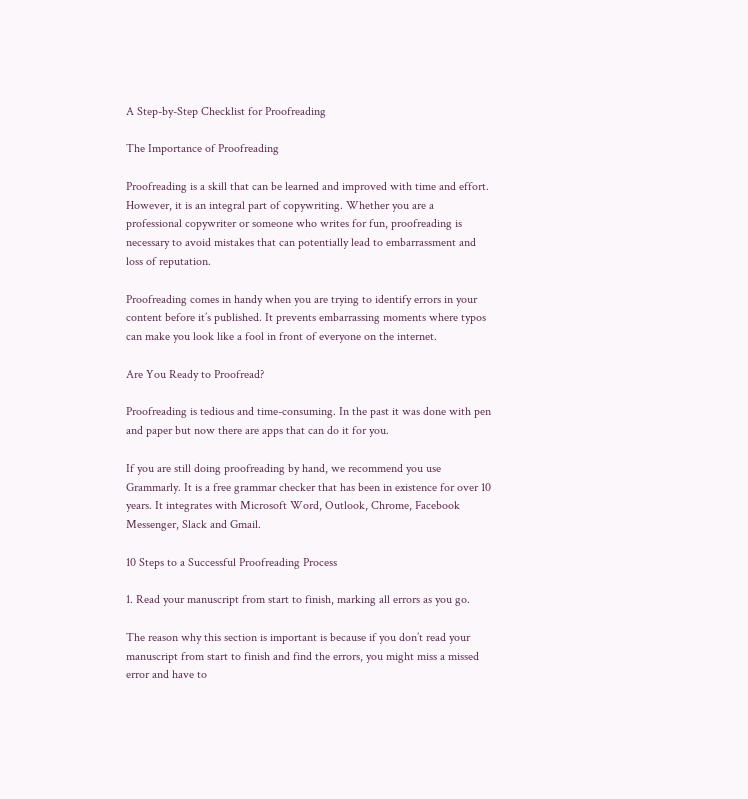A Step-by-Step Checklist for Proofreading

The Importance of Proofreading

Proofreading is a skill that can be learned and improved with time and effort. However, it is an integral part of copywriting. Whether you are a professional copywriter or someone who writes for fun, proofreading is necessary to avoid mistakes that can potentially lead to embarrassment and loss of reputation.

Proofreading comes in handy when you are trying to identify errors in your content before it’s published. It prevents embarrassing moments where typos can make you look like a fool in front of everyone on the internet.

Are You Ready to Proofread?

Proofreading is tedious and time-consuming. In the past it was done with pen and paper but now there are apps that can do it for you.

If you are still doing proofreading by hand, we recommend you use Grammarly. It is a free grammar checker that has been in existence for over 10 years. It integrates with Microsoft Word, Outlook, Chrome, Facebook Messenger, Slack and Gmail.

10 Steps to a Successful Proofreading Process

1. Read your manuscript from start to finish, marking all errors as you go.

The reason why this section is important is because if you don’t read your manuscript from start to finish and find the errors, you might miss a missed error and have to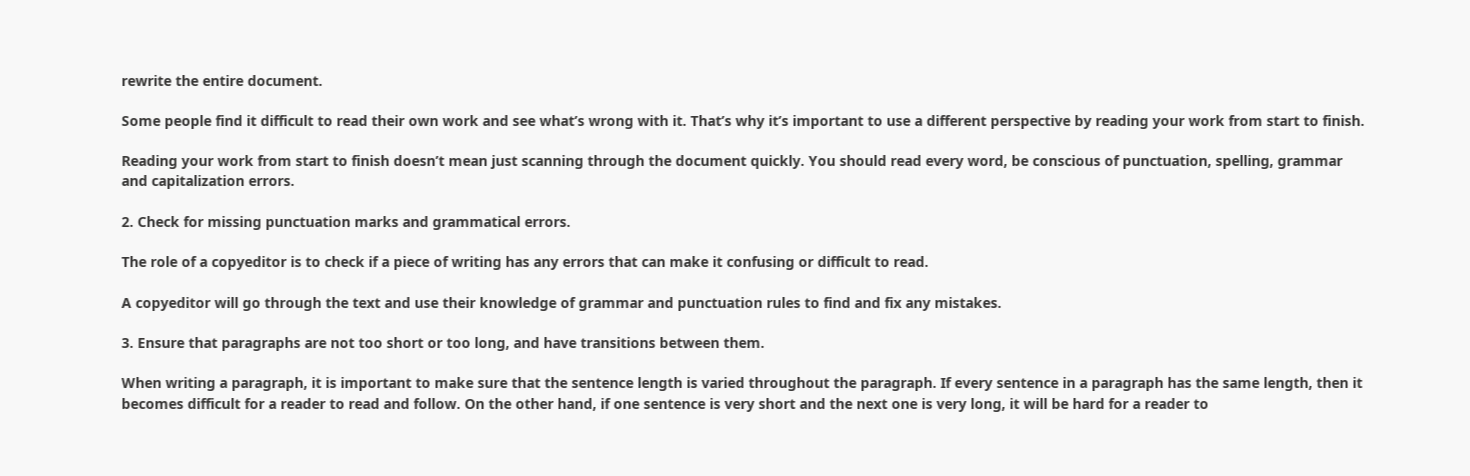rewrite the entire document.

Some people find it difficult to read their own work and see what’s wrong with it. That’s why it’s important to use a different perspective by reading your work from start to finish.

Reading your work from start to finish doesn’t mean just scanning through the document quickly. You should read every word, be conscious of punctuation, spelling, grammar and capitalization errors.

2. Check for missing punctuation marks and grammatical errors.

The role of a copyeditor is to check if a piece of writing has any errors that can make it confusing or difficult to read.

A copyeditor will go through the text and use their knowledge of grammar and punctuation rules to find and fix any mistakes.

3. Ensure that paragraphs are not too short or too long, and have transitions between them.

When writing a paragraph, it is important to make sure that the sentence length is varied throughout the paragraph. If every sentence in a paragraph has the same length, then it becomes difficult for a reader to read and follow. On the other hand, if one sentence is very short and the next one is very long, it will be hard for a reader to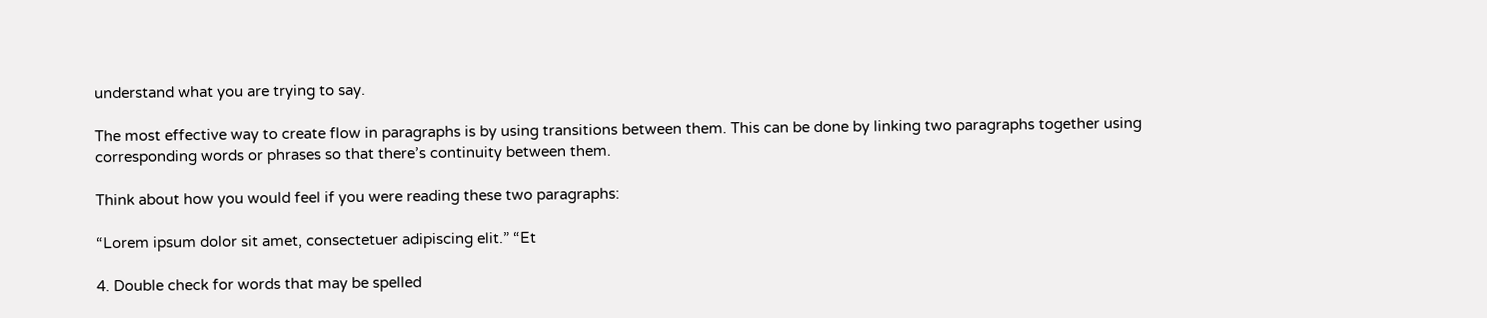understand what you are trying to say.

The most effective way to create flow in paragraphs is by using transitions between them. This can be done by linking two paragraphs together using corresponding words or phrases so that there’s continuity between them.

Think about how you would feel if you were reading these two paragraphs:

“Lorem ipsum dolor sit amet, consectetuer adipiscing elit.” “Et

4. Double check for words that may be spelled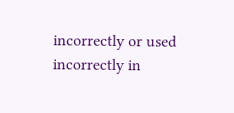incorrectly or used incorrectly in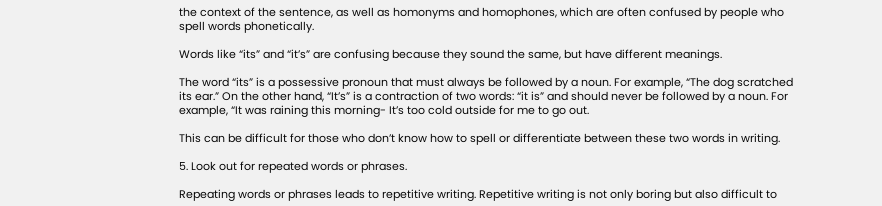the context of the sentence, as well as homonyms and homophones, which are often confused by people who spell words phonetically.

Words like “its” and “it’s” are confusing because they sound the same, but have different meanings.

The word “its” is a possessive pronoun that must always be followed by a noun. For example, “The dog scratched its ear.” On the other hand, “It’s” is a contraction of two words: “it is” and should never be followed by a noun. For example, “It was raining this morning- It’s too cold outside for me to go out.

This can be difficult for those who don’t know how to spell or differentiate between these two words in writing.

5. Look out for repeated words or phrases.

Repeating words or phrases leads to repetitive writing. Repetitive writing is not only boring but also difficult to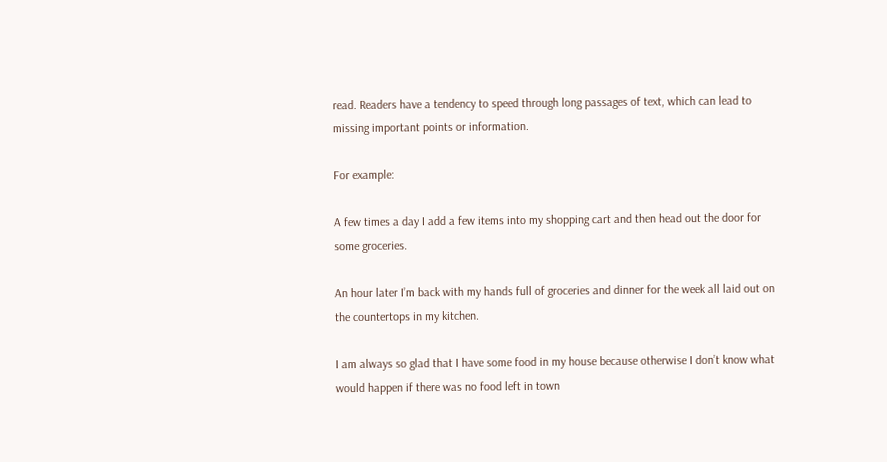read. Readers have a tendency to speed through long passages of text, which can lead to missing important points or information.

For example:

A few times a day I add a few items into my shopping cart and then head out the door for some groceries.

An hour later I’m back with my hands full of groceries and dinner for the week all laid out on the countertops in my kitchen.

I am always so glad that I have some food in my house because otherwise I don’t know what would happen if there was no food left in town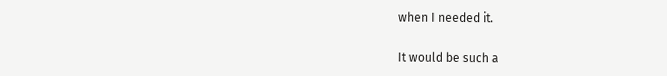when I needed it.

It would be such a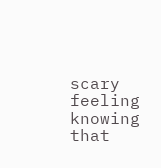scary feeling knowing that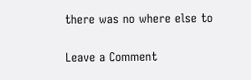there was no where else to

Leave a Comment